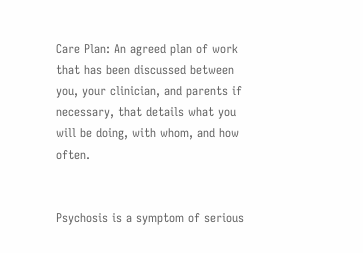Care Plan: An agreed plan of work that has been discussed between you, your clinician, and parents if necessary, that details what you will be doing, with whom, and how often.


Psychosis is a symptom of serious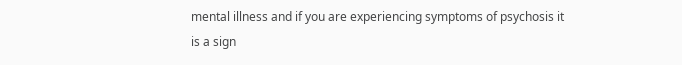mental illness and if you are experiencing symptoms of psychosis it is a sign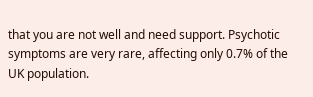that you are not well and need support. Psychotic symptoms are very rare, affecting only 0.7% of the UK population.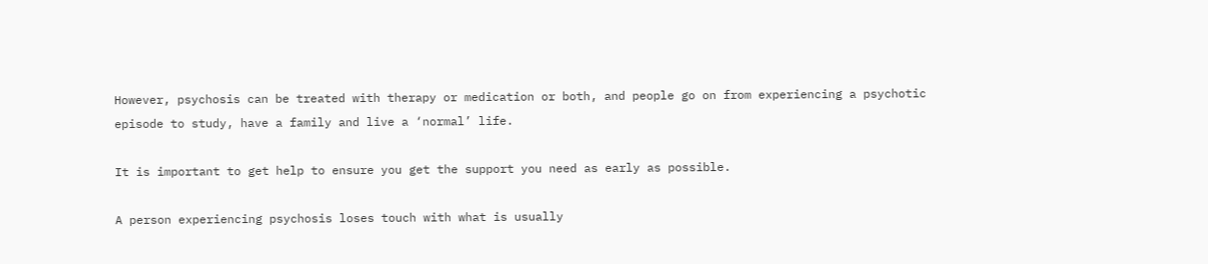However, psychosis can be treated with therapy or medication or both, and people go on from experiencing a psychotic episode to study, have a family and live a ‘normal’ life.

It is important to get help to ensure you get the support you need as early as possible.

A person experiencing psychosis loses touch with what is usually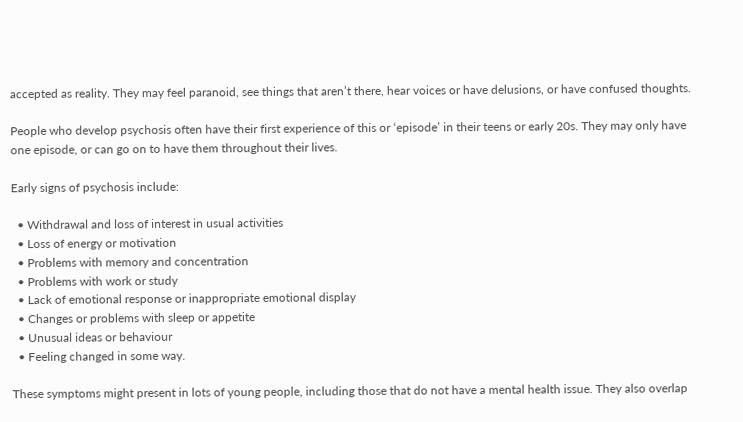accepted as reality. They may feel paranoid, see things that aren’t there, hear voices or have delusions, or have confused thoughts.

People who develop psychosis often have their first experience of this or ‘episode’ in their teens or early 20s. They may only have one episode, or can go on to have them throughout their lives.

Early signs of psychosis include:

  • Withdrawal and loss of interest in usual activities
  • Loss of energy or motivation
  • Problems with memory and concentration
  • Problems with work or study
  • Lack of emotional response or inappropriate emotional display
  • Changes or problems with sleep or appetite
  • Unusual ideas or behaviour
  • Feeling changed in some way.

These symptoms might present in lots of young people, including those that do not have a mental health issue. They also overlap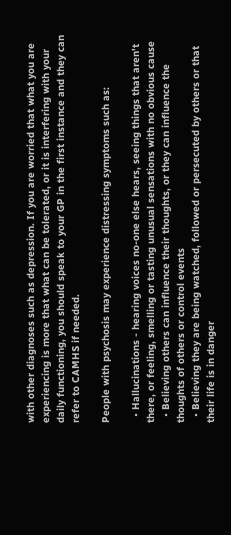with other diagnoses such as depression. If you are worried that what you are experiencing is more that what can be tolerated, or it is interfering with your daily functioning, you should speak to your GP in the first instance and they can refer to CAMHS if needed.

People with psychosis may experience distressing symptoms such as:

  • Hallucinations - hearing voices no-one else hears, seeing things that aren't there, or feeling, smelling or tasting unusual sensations with no obvious cause
  • Believing others can influence their thoughts, or they can influence the thoughts of others or control events
  • Believing they are being watched, followed or persecuted by others or that their life is in danger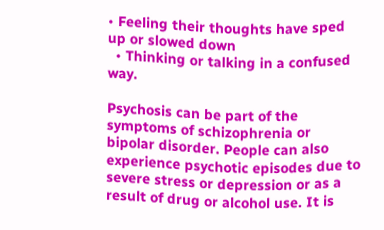• Feeling their thoughts have sped up or slowed down
  • Thinking or talking in a confused way.

Psychosis can be part of the symptoms of schizophrenia or bipolar disorder. People can also experience psychotic episodes due to severe stress or depression or as a result of drug or alcohol use. It is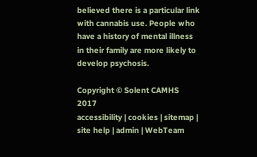believed there is a particular link with cannabis use. People who have a history of mental illness in their family are more likely to develop psychosis.

Copyright © Solent CAMHS  2017
accessibility | cookies | sitemap | site help | admin | WebTeam